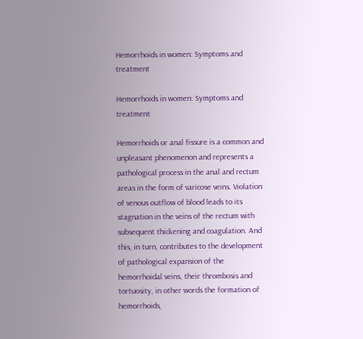Hemorrhoids in women: Symptoms and treatment

Hemorrhoids in women: Symptoms and treatment

Hemorrhoids or anal fissure is a common and unpleasant phenomenon and represents a pathological process in the anal and rectum areas in the form of varicose veins. Violation of venous outflow of blood leads to its stagnation in the veins of the rectum with subsequent thickening and coagulation. And this, in turn, contributes to the development of pathological expansion of the hemorrhoidal veins, their thrombosis and tortuosity, in other words the formation of hemorrhoids,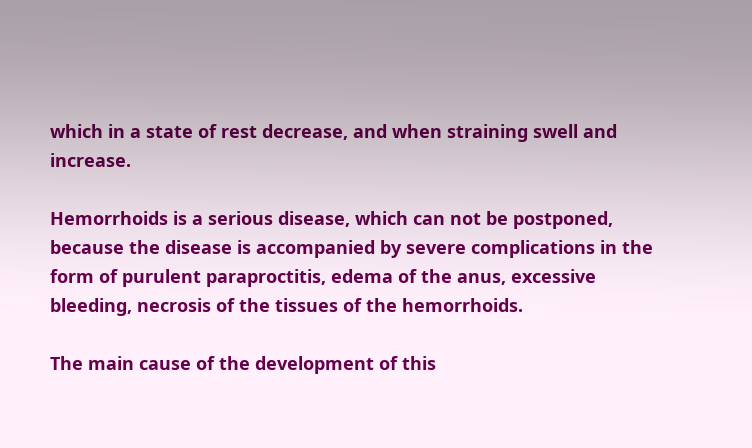which in a state of rest decrease, and when straining swell and increase.

Hemorrhoids is a serious disease, which can not be postponed, because the disease is accompanied by severe complications in the form of purulent paraproctitis, edema of the anus, excessive bleeding, necrosis of the tissues of the hemorrhoids.

The main cause of the development of this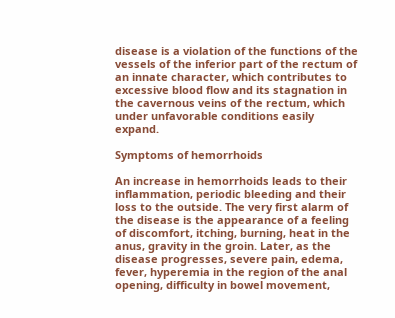disease is a violation of the functions of the vessels of the inferior part of the rectum of an innate character, which contributes to excessive blood flow and its stagnation in the cavernous veins of the rectum, which under unfavorable conditions easily expand.

Symptoms of hemorrhoids

An increase in hemorrhoids leads to their inflammation, periodic bleeding and their loss to the outside. The very first alarm of the disease is the appearance of a feeling of discomfort, itching, burning, heat in the anus, gravity in the groin. Later, as the disease progresses, severe pain, edema, fever, hyperemia in the region of the anal opening, difficulty in bowel movement,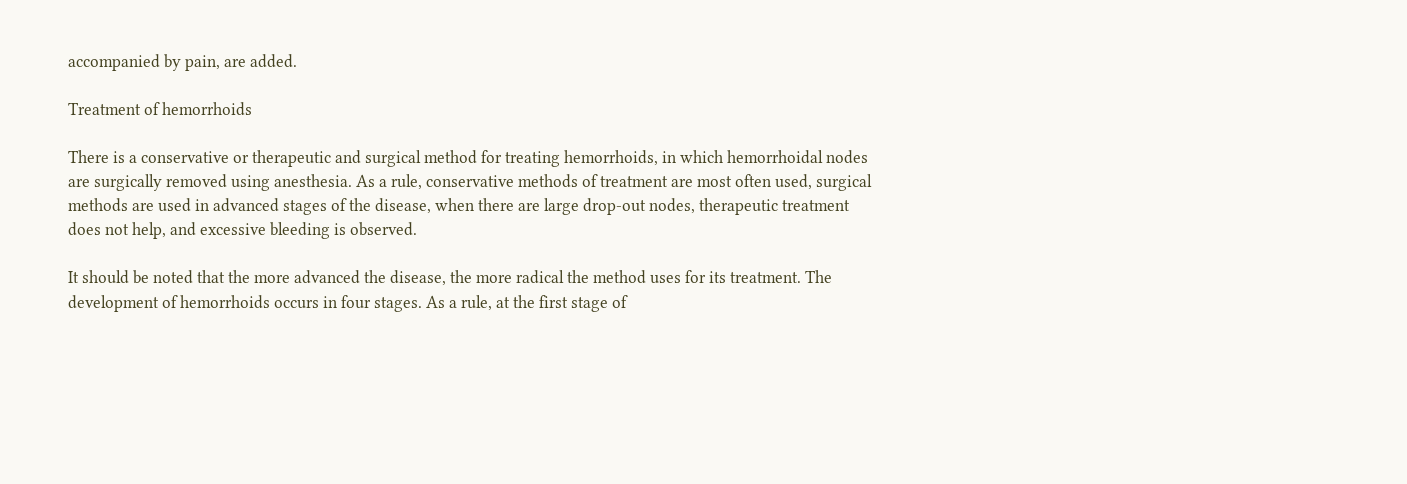accompanied by pain, are added.

Treatment of hemorrhoids

There is a conservative or therapeutic and surgical method for treating hemorrhoids, in which hemorrhoidal nodes are surgically removed using anesthesia. As a rule, conservative methods of treatment are most often used, surgical methods are used in advanced stages of the disease, when there are large drop-out nodes, therapeutic treatment does not help, and excessive bleeding is observed.

It should be noted that the more advanced the disease, the more radical the method uses for its treatment. The development of hemorrhoids occurs in four stages. As a rule, at the first stage of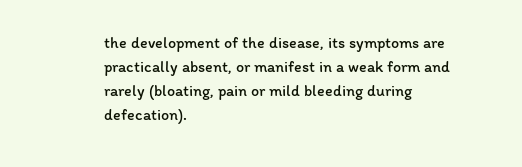the development of the disease, its symptoms are practically absent, or manifest in a weak form and rarely (bloating, pain or mild bleeding during defecation).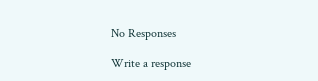No Responses

Write a response